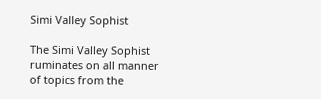Simi Valley Sophist

The Simi Valley Sophist ruminates on all manner of topics from the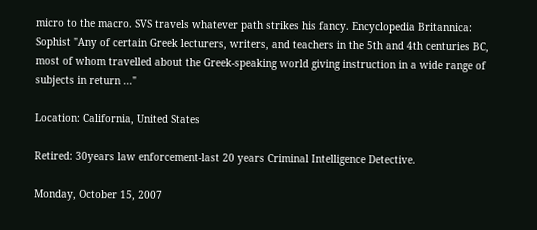micro to the macro. SVS travels whatever path strikes his fancy. Encyclopedia Britannica: Sophist "Any of certain Greek lecturers, writers, and teachers in the 5th and 4th centuries BC, most of whom travelled about the Greek-speaking world giving instruction in a wide range of subjects in return ..."

Location: California, United States

Retired: 30years law enforcement-last 20 years Criminal Intelligence Detective.

Monday, October 15, 2007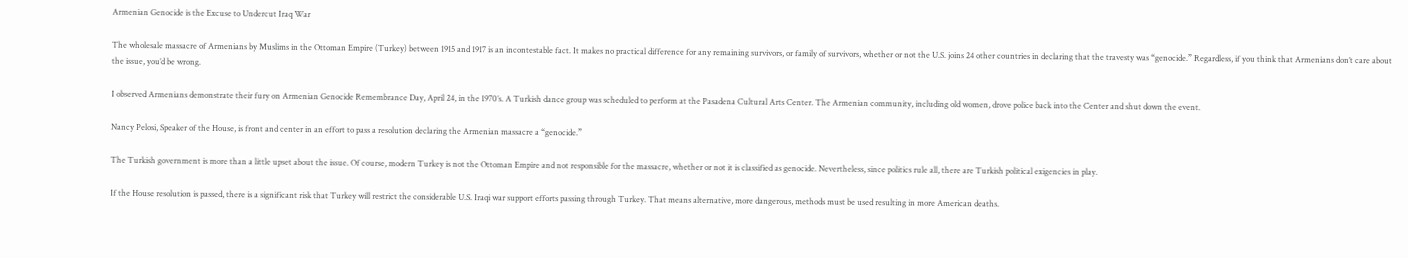Armenian Genocide is the Excuse to Undercut Iraq War

The wholesale massacre of Armenians by Muslims in the Ottoman Empire (Turkey) between 1915 and 1917 is an incontestable fact. It makes no practical difference for any remaining survivors, or family of survivors, whether or not the U.S. joins 24 other countries in declaring that the travesty was “genocide.” Regardless, if you think that Armenians don’t care about the issue, you’d be wrong.

I observed Armenians demonstrate their fury on Armenian Genocide Remembrance Day, April 24, in the 1970’s. A Turkish dance group was scheduled to perform at the Pasadena Cultural Arts Center. The Armenian community, including old women, drove police back into the Center and shut down the event.

Nancy Pelosi, Speaker of the House, is front and center in an effort to pass a resolution declaring the Armenian massacre a “genocide.”

The Turkish government is more than a little upset about the issue. Of course, modern Turkey is not the Ottoman Empire and not responsible for the massacre, whether or not it is classified as genocide. Nevertheless, since politics rule all, there are Turkish political exigencies in play.

If the House resolution is passed, there is a significant risk that Turkey will restrict the considerable U.S. Iraqi war support efforts passing through Turkey. That means alternative, more dangerous, methods must be used resulting in more American deaths.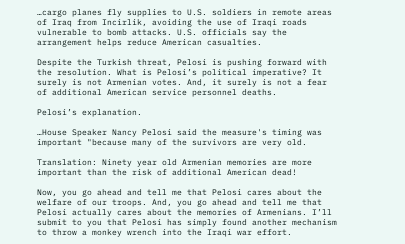…cargo planes fly supplies to U.S. soldiers in remote areas of Iraq from Incirlik, avoiding the use of Iraqi roads vulnerable to bomb attacks. U.S. officials say the arrangement helps reduce American casualties.

Despite the Turkish threat, Pelosi is pushing forward with the resolution. What is Pelosi’s political imperative? It surely is not Armenian votes. And, it surely is not a fear of additional American service personnel deaths.

Pelosi’s explanation.

…House Speaker Nancy Pelosi said the measure's timing was important "because many of the survivors are very old.

Translation: Ninety year old Armenian memories are more important than the risk of additional American dead!

Now, you go ahead and tell me that Pelosi cares about the welfare of our troops. And, you go ahead and tell me that Pelosi actually cares about the memories of Armenians. I’ll submit to you that Pelosi has simply found another mechanism to throw a monkey wrench into the Iraqi war effort.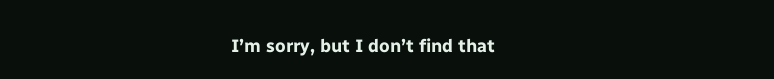I’m sorry, but I don’t find that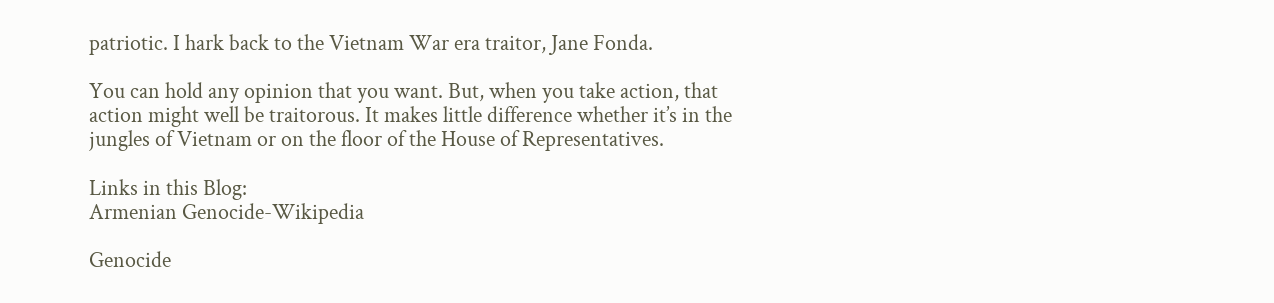patriotic. I hark back to the Vietnam War era traitor, Jane Fonda.

You can hold any opinion that you want. But, when you take action, that action might well be traitorous. It makes little difference whether it’s in the jungles of Vietnam or on the floor of the House of Representatives.

Links in this Blog:
Armenian Genocide-Wikipedia

Genocide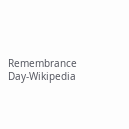Remembrance Day-Wikipedia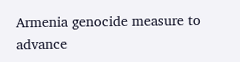Armenia genocide measure to advance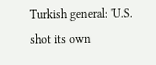Turkish general: 'U.S. shot its own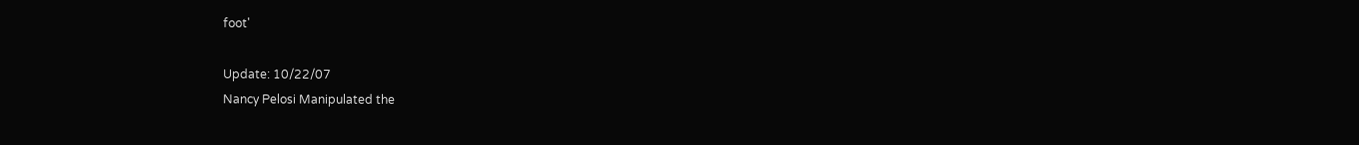foot'

Update: 10/22/07
Nancy Pelosi Manipulated the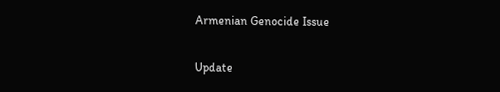Armenian Genocide Issue

Update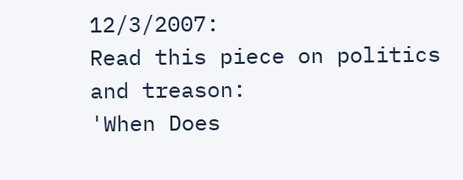12/3/2007:
Read this piece on politics and treason:
'When Does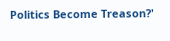Politics Become Treason?'